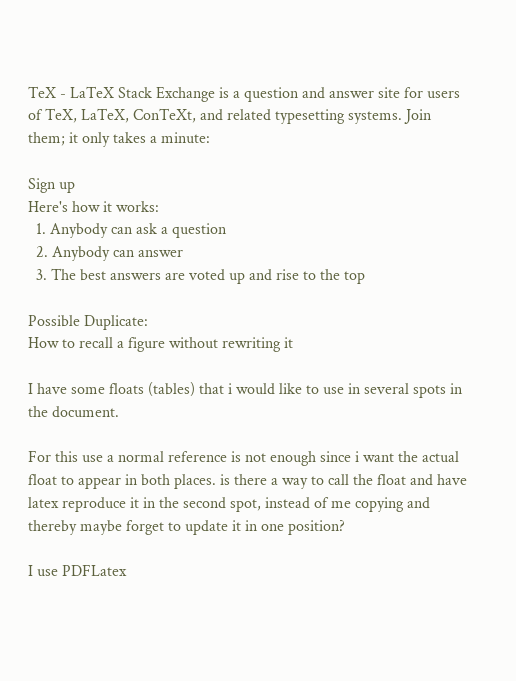TeX - LaTeX Stack Exchange is a question and answer site for users of TeX, LaTeX, ConTeXt, and related typesetting systems. Join them; it only takes a minute:

Sign up
Here's how it works:
  1. Anybody can ask a question
  2. Anybody can answer
  3. The best answers are voted up and rise to the top

Possible Duplicate:
How to recall a figure without rewriting it

I have some floats (tables) that i would like to use in several spots in the document.

For this use a normal reference is not enough since i want the actual float to appear in both places. is there a way to call the float and have latex reproduce it in the second spot, instead of me copying and thereby maybe forget to update it in one position?

I use PDFLatex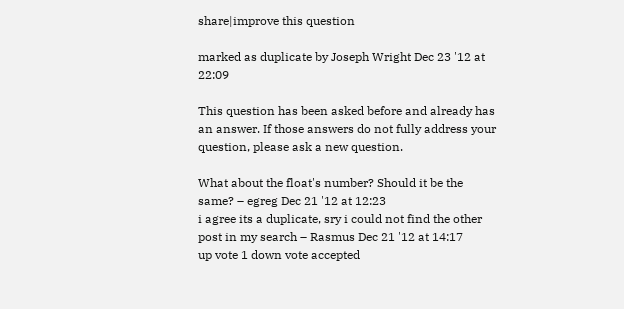share|improve this question

marked as duplicate by Joseph Wright Dec 23 '12 at 22:09

This question has been asked before and already has an answer. If those answers do not fully address your question, please ask a new question.

What about the float's number? Should it be the same? – egreg Dec 21 '12 at 12:23
i agree its a duplicate, sry i could not find the other post in my search – Rasmus Dec 21 '12 at 14:17
up vote 1 down vote accepted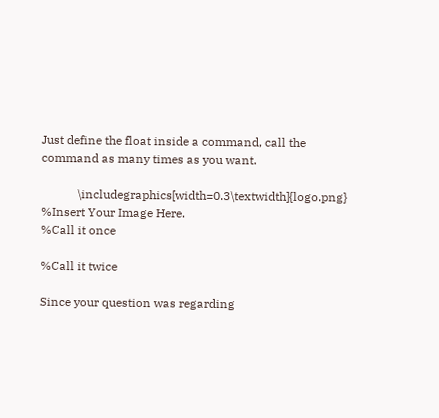Just define the float inside a command, call the command as many times as you want.

            \includegraphics[width=0.3\textwidth]{logo.png}  %Insert Your Image Here.
%Call it once

%Call it twice

Since your question was regarding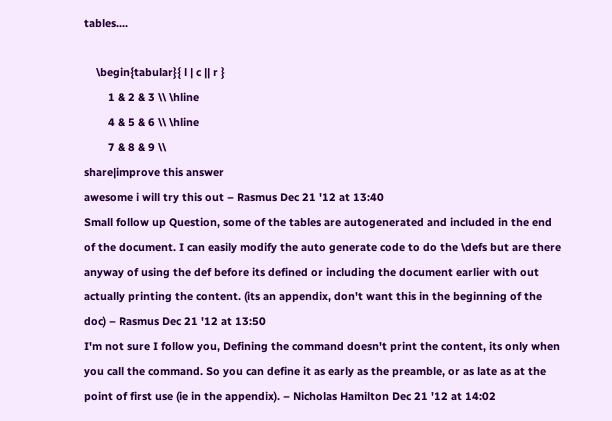tables....

    \begin{tabular}{ l | c || r }
        1 & 2 & 3 \\ \hline
        4 & 5 & 6 \\ \hline
        7 & 8 & 9 \\
share|improve this answer
awesome i will try this out – Rasmus Dec 21 '12 at 13:40
Small follow up Question, some of the tables are autogenerated and included in the end of the document. I can easily modify the auto generate code to do the \defs but are there anyway of using the def before its defined or including the document earlier with out actually printing the content. (its an appendix, don't want this in the beginning of the doc) – Rasmus Dec 21 '12 at 13:50
I'm not sure I follow you, Defining the command doesn't print the content, its only when you call the command. So you can define it as early as the preamble, or as late as at the point of first use (ie in the appendix). – Nicholas Hamilton Dec 21 '12 at 14:02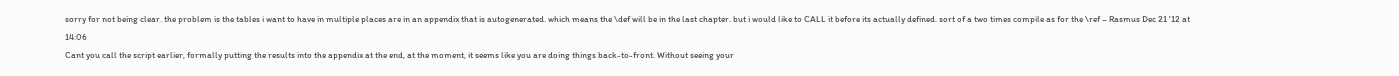sorry for not being clear. the problem is the tables i want to have in multiple places are in an appendix that is autogenerated. which means the \def will be in the last chapter. but i would like to CALL it before its actually defined. sort of a two times compile as for the \ref – Rasmus Dec 21 '12 at 14:06
Cant you call the script earlier, formally putting the results into the appendix at the end, at the moment, it seems like you are doing things back-to-front. Without seeing your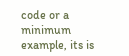code or a minimum example, its is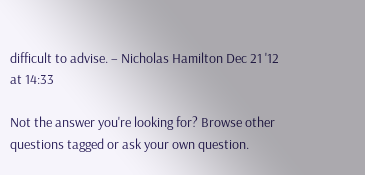difficult to advise. – Nicholas Hamilton Dec 21 '12 at 14:33

Not the answer you're looking for? Browse other questions tagged or ask your own question.